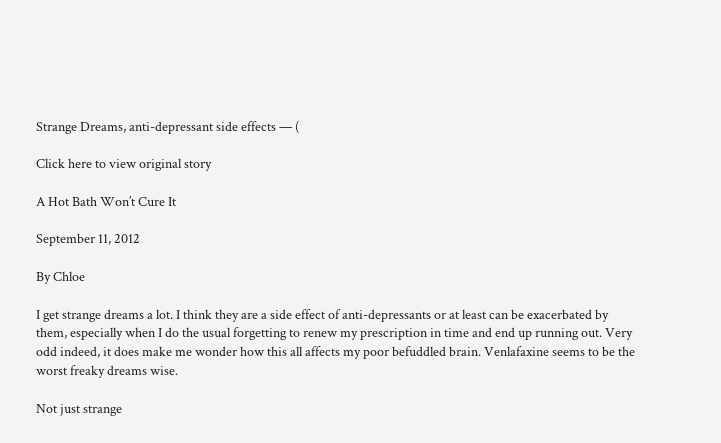Strange Dreams, anti-depressant side effects — (

Click here to view original story

A Hot Bath Won’t Cure It

September 11, 2012

By Chloe

I get strange dreams a lot. I think they are a side effect of anti-depressants or at least can be exacerbated by them, especially when I do the usual forgetting to renew my prescription in time and end up running out. Very odd indeed, it does make me wonder how this all affects my poor befuddled brain. Venlafaxine seems to be the worst freaky dreams wise.

Not just strange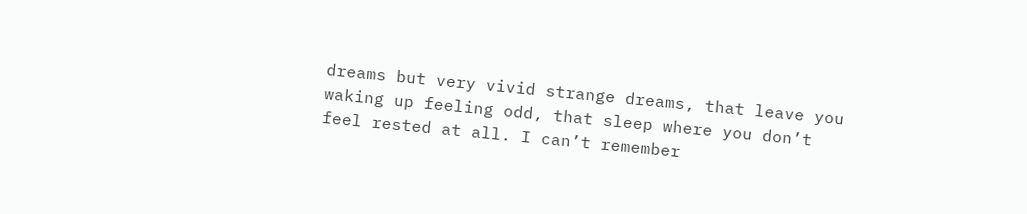dreams but very vivid strange dreams, that leave you waking up feeling odd, that sleep where you don’t feel rested at all. I can’t remember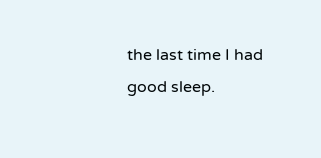the last time I had good sleep.